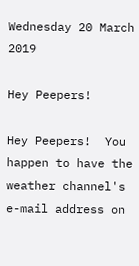Wednesday 20 March 2019

Hey Peepers!

Hey Peepers!  You happen to have the weather channel's e-mail address on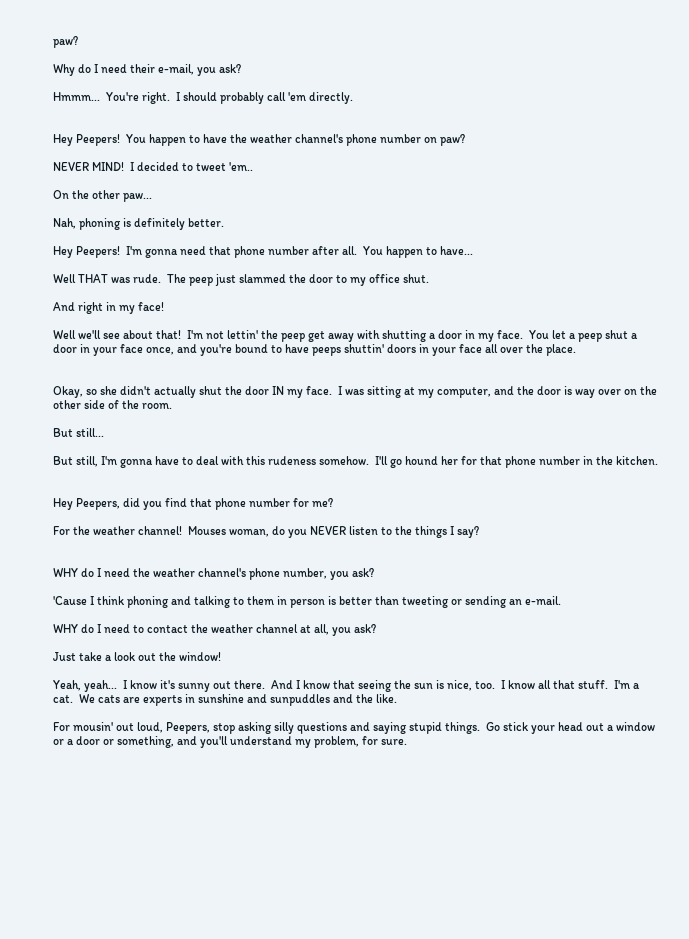paw?

Why do I need their e-mail, you ask?

Hmmm...  You're right.  I should probably call 'em directly.


Hey Peepers!  You happen to have the weather channel's phone number on paw?

NEVER MIND!  I decided to tweet 'em..

On the other paw...

Nah, phoning is definitely better.

Hey Peepers!  I'm gonna need that phone number after all.  You happen to have...

Well THAT was rude.  The peep just slammed the door to my office shut.

And right in my face!

Well we'll see about that!  I'm not lettin' the peep get away with shutting a door in my face.  You let a peep shut a door in your face once, and you're bound to have peeps shuttin' doors in your face all over the place.


Okay, so she didn't actually shut the door IN my face.  I was sitting at my computer, and the door is way over on the other side of the room.

But still...

But still, I'm gonna have to deal with this rudeness somehow.  I'll go hound her for that phone number in the kitchen.


Hey Peepers, did you find that phone number for me?

For the weather channel!  Mouses woman, do you NEVER listen to the things I say?


WHY do I need the weather channel's phone number, you ask?

'Cause I think phoning and talking to them in person is better than tweeting or sending an e-mail.

WHY do I need to contact the weather channel at all, you ask?

Just take a look out the window!

Yeah, yeah...  I know it's sunny out there.  And I know that seeing the sun is nice, too.  I know all that stuff.  I'm a cat.  We cats are experts in sunshine and sunpuddles and the like.

For mousin' out loud, Peepers, stop asking silly questions and saying stupid things.  Go stick your head out a window or a door or something, and you'll understand my problem, for sure.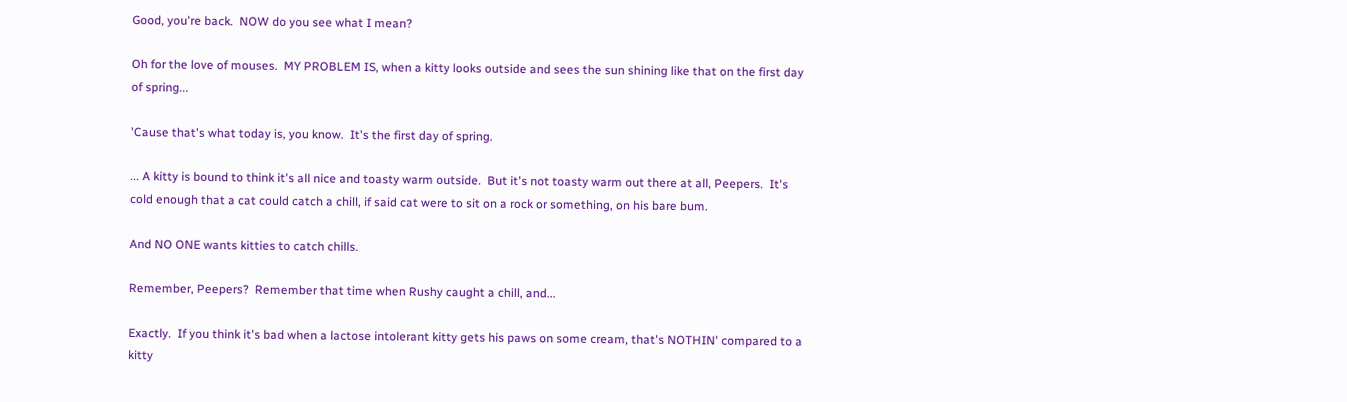Good, you're back.  NOW do you see what I mean?

Oh for the love of mouses.  MY PROBLEM IS, when a kitty looks outside and sees the sun shining like that on the first day of spring...

'Cause that's what today is, you know.  It's the first day of spring.

... A kitty is bound to think it's all nice and toasty warm outside.  But it's not toasty warm out there at all, Peepers.  It's cold enough that a cat could catch a chill, if said cat were to sit on a rock or something, on his bare bum.

And NO ONE wants kitties to catch chills.

Remember, Peepers?  Remember that time when Rushy caught a chill, and...

Exactly.  If you think it's bad when a lactose intolerant kitty gets his paws on some cream, that's NOTHIN' compared to a kitty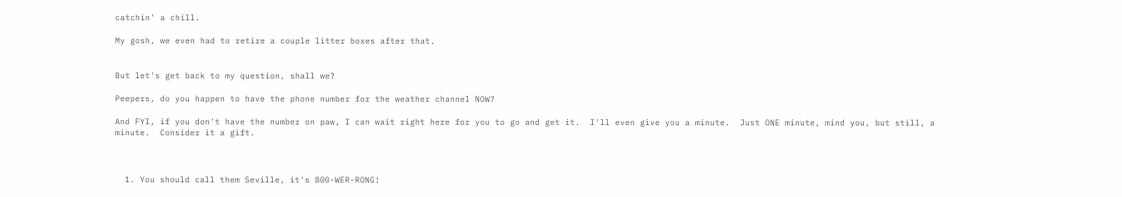catchin' a chill.

My gosh, we even had to retire a couple litter boxes after that.


But let's get back to my question, shall we?

Peepers, do you happen to have the phone number for the weather channel NOW?

And FYI, if you don't have the number on paw, I can wait right here for you to go and get it.  I'll even give you a minute.  Just ONE minute, mind you, but still, a minute.  Consider it a gift.



  1. You should call them Seville, it's 800-WER-RONG!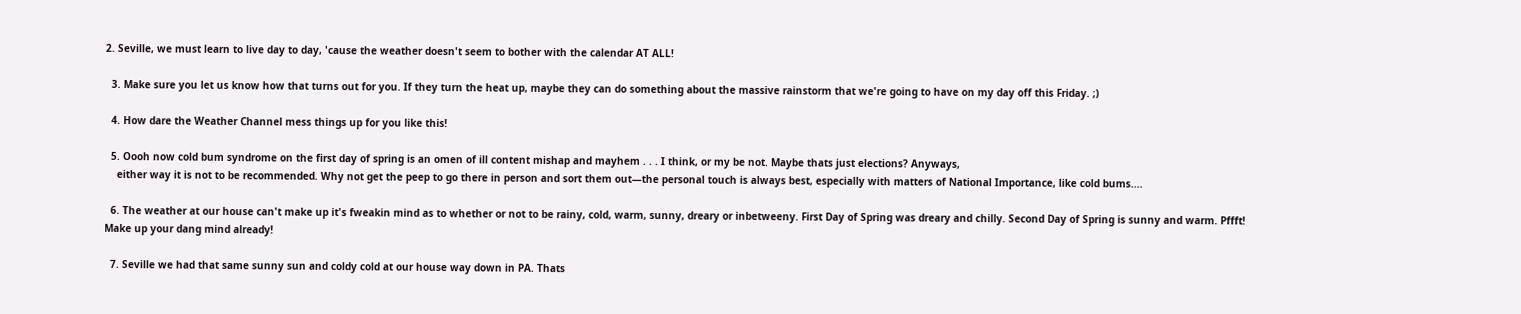2. Seville, we must learn to live day to day, 'cause the weather doesn't seem to bother with the calendar AT ALL!

  3. Make sure you let us know how that turns out for you. If they turn the heat up, maybe they can do something about the massive rainstorm that we're going to have on my day off this Friday. ;)

  4. How dare the Weather Channel mess things up for you like this!

  5. Oooh now cold bum syndrome on the first day of spring is an omen of ill content mishap and mayhem . . . I think, or my be not. Maybe thats just elections? Anyways,
    either way it is not to be recommended. Why not get the peep to go there in person and sort them out—the personal touch is always best, especially with matters of National Importance, like cold bums....

  6. The weather at our house can't make up it's fweakin mind as to whether or not to be rainy, cold, warm, sunny, dreary or inbetweeny. First Day of Spring was dreary and chilly. Second Day of Spring is sunny and warm. Pffft! Make up your dang mind already!

  7. Seville we had that same sunny sun and coldy cold at our house way down in PA. Thats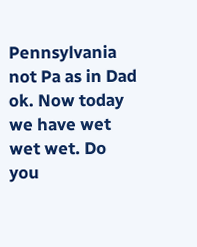Pennsylvania not Pa as in Dad ok. Now today we have wet wet wet. Do you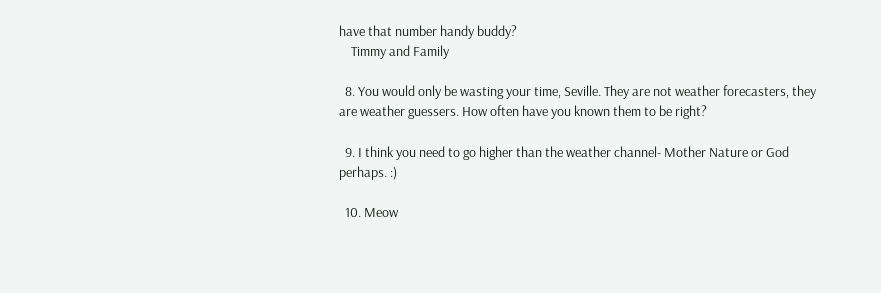have that number handy buddy?
    Timmy and Family

  8. You would only be wasting your time, Seville. They are not weather forecasters, they are weather guessers. How often have you known them to be right?

  9. I think you need to go higher than the weather channel- Mother Nature or God perhaps. :)

  10. Meow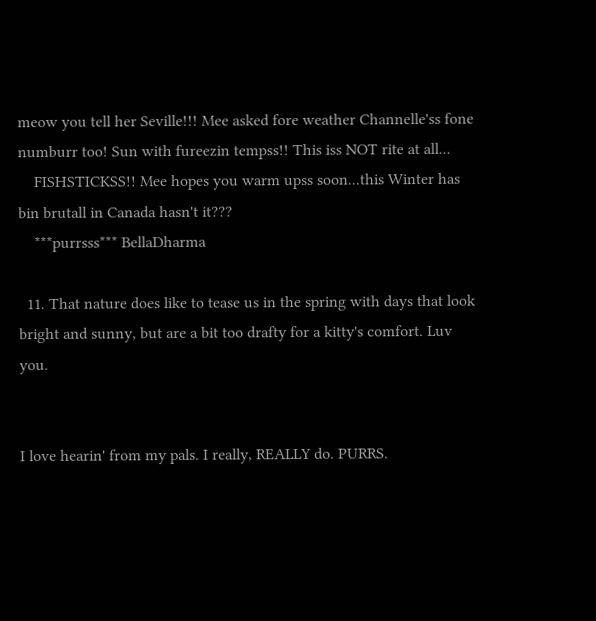meow you tell her Seville!!! Mee asked fore weather Channelle'ss fone numburr too! Sun with fureezin tempss!! This iss NOT rite at all...
    FISHSTICKSS!! Mee hopes you warm upss soon...this Winter has bin brutall in Canada hasn't it???
    ***purrsss*** BellaDharma

  11. That nature does like to tease us in the spring with days that look bright and sunny, but are a bit too drafty for a kitty's comfort. Luv you.


I love hearin' from my pals. I really, REALLY do. PURRS.